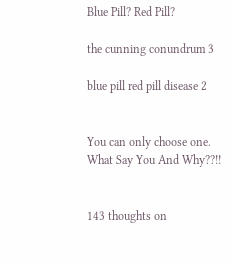Blue Pill? Red Pill?

the cunning conundrum 3

blue pill red pill disease 2


You can only choose one. What Say You And Why??!!


143 thoughts on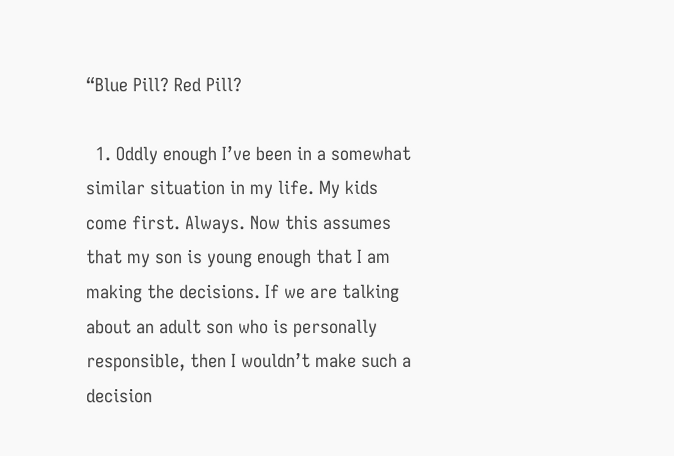“Blue Pill? Red Pill?

  1. Oddly enough I’ve been in a somewhat similar situation in my life. My kids come first. Always. Now this assumes that my son is young enough that I am making the decisions. If we are talking about an adult son who is personally responsible, then I wouldn’t make such a decision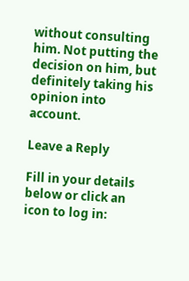without consulting him. Not putting the decision on him, but definitely taking his opinion into account.

Leave a Reply

Fill in your details below or click an icon to log in: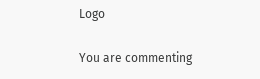Logo

You are commenting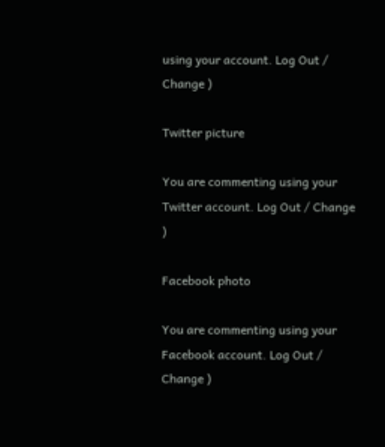using your account. Log Out / Change )

Twitter picture

You are commenting using your Twitter account. Log Out / Change )

Facebook photo

You are commenting using your Facebook account. Log Out / Change )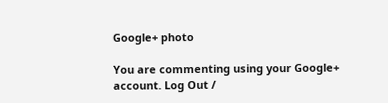Google+ photo

You are commenting using your Google+ account. Log Out /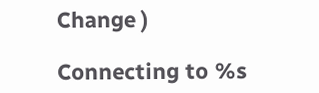Change )

Connecting to %s